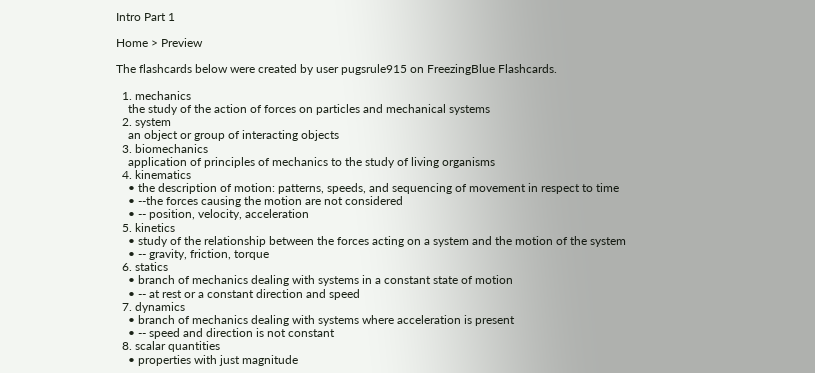Intro Part 1

Home > Preview

The flashcards below were created by user pugsrule915 on FreezingBlue Flashcards.

  1. mechanics
    the study of the action of forces on particles and mechanical systems
  2. system
    an object or group of interacting objects
  3. biomechanics
    application of principles of mechanics to the study of living organisms
  4. kinematics
    • the description of motion: patterns, speeds, and sequencing of movement in respect to time
    • --the forces causing the motion are not considered
    • -- position, velocity, acceleration
  5. kinetics
    • study of the relationship between the forces acting on a system and the motion of the system
    • -- gravity, friction, torque
  6. statics
    • branch of mechanics dealing with systems in a constant state of motion
    • -- at rest or a constant direction and speed
  7. dynamics
    • branch of mechanics dealing with systems where acceleration is present
    • -- speed and direction is not constant
  8. scalar quantities
    • properties with just magnitude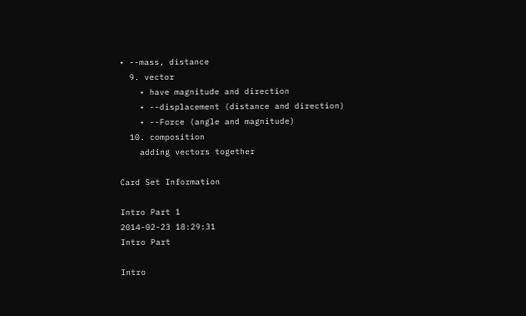• --mass, distance
  9. vector
    • have magnitude and direction
    • --displacement (distance and direction)
    • --Force (angle and magnitude)
  10. composition
    adding vectors together

Card Set Information

Intro Part 1
2014-02-23 18:29:31
Intro Part

Intro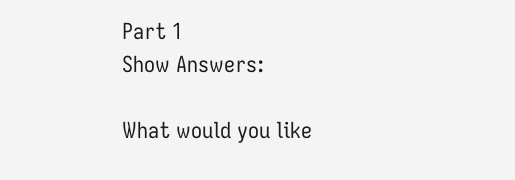Part 1
Show Answers:

What would you like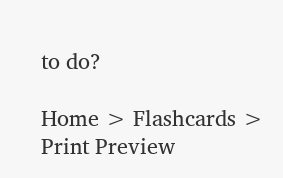to do?

Home > Flashcards > Print Preview